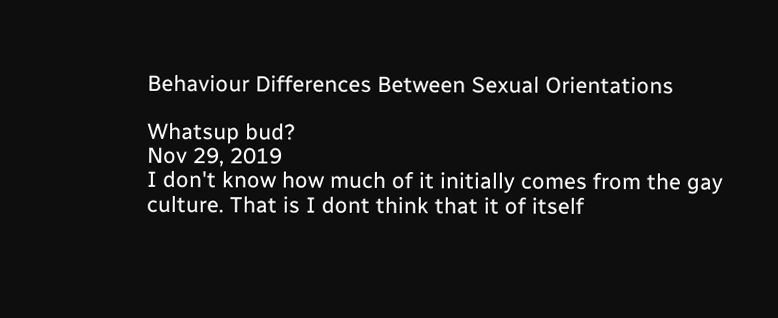Behaviour Differences Between Sexual Orientations

Whatsup bud?
Nov 29, 2019
I don't know how much of it initially comes from the gay culture. That is I dont think that it of itself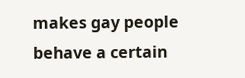makes gay people behave a certain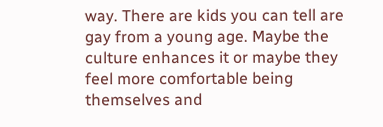way. There are kids you can tell are gay from a young age. Maybe the culture enhances it or maybe they feel more comfortable being themselves and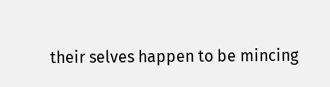their selves happen to be mincing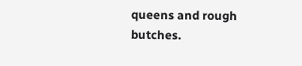queens and rough butches.